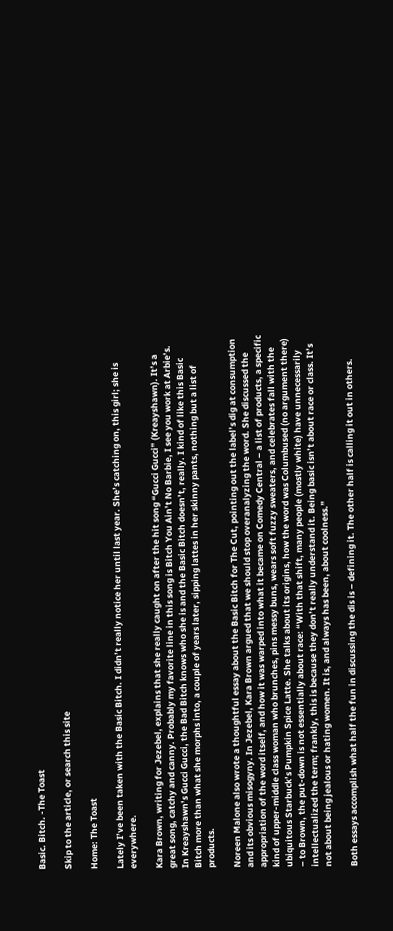Basic. Bitch. -The Toast

Skip to the article, or search this site

Home: The Toast

Lately I’ve been taken with the Basic Bitch. I didn’t really notice her until last year. She’s catching on, this girl; she is everywhere.

Kara Brown, writing for Jezebel, explains that she really caught on after the hit song “Gucci Gucci” (Kreayshawn). It’s a great song, catchy and canny. Probably my favorite line in this song is Bitch You Ain’t No Barbie, I see you work at Arbie’s. In Kreayshawn’s Gucci Gucci, the Bad Bitch knows who she is and the Basic Bitch doesn’t, really. I kind of like this Basic Bitch more than what she morphs into, a couple of years later, sipping lattes in her skinny pants, nothing but a list of products.

Noreen Malone also wrote a thoughtful essay about the Basic Bitch for The Cut, pointing out the label’s dig at consumption and its obvious misogyny. In Jezebel, Kara Brown argued that we should stop overanalyzing the word. She discussed the appropriation of the word itself, and how it was warped into what it became on Comedy Central – a list of products, a specific kind of upper-middle class woman who brunches, pins messy buns, wears soft fuzzy sweaters, and celebrates fall with the ubiquitous Starbuck’s Pumpkin Spice Latte. She talks about its origins, how the word was Columbused (no argument there) – to Brown, the put-down is not essentially about race: “With that shift, many people (mostly white) have unnecessarily intellectualized the term; frankly, this is because they don’t really understand it. Being basic isn’t about race or class. It’s not about being jealous or hating women. It is, and always has been, about coolness.”

Both essays accomplish what half the fun in discussing the dis is – defining it. The other half is calling it out in others.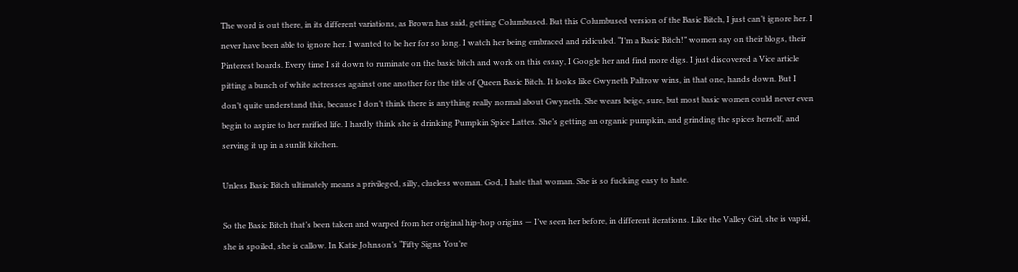The word is out there, in its different variations, as Brown has said, getting Columbused. But this Columbused version of the Basic Bitch, I just can’t ignore her. I never have been able to ignore her. I wanted to be her for so long. I watch her being embraced and ridiculed. “I’m a Basic Bitch!” women say on their blogs, their Pinterest boards. Every time I sit down to ruminate on the basic bitch and work on this essay, I Google her and find more digs. I just discovered a Vice article pitting a bunch of white actresses against one another for the title of Queen Basic Bitch. It looks like Gwyneth Paltrow wins, in that one, hands down. But I don’t quite understand this, because I don’t think there is anything really normal about Gwyneth. She wears beige, sure, but most basic women could never even begin to aspire to her rarified life. I hardly think she is drinking Pumpkin Spice Lattes. She’s getting an organic pumpkin, and grinding the spices herself, and serving it up in a sunlit kitchen.

Unless Basic Bitch ultimately means a privileged, silly, clueless woman. God, I hate that woman. She is so fucking easy to hate.

So the Basic Bitch that’s been taken and warped from her original hip-hop origins — I’ve seen her before, in different iterations. Like the Valley Girl, she is vapid, she is spoiled, she is callow. In Katie Johnson’s “Fifty Signs You’re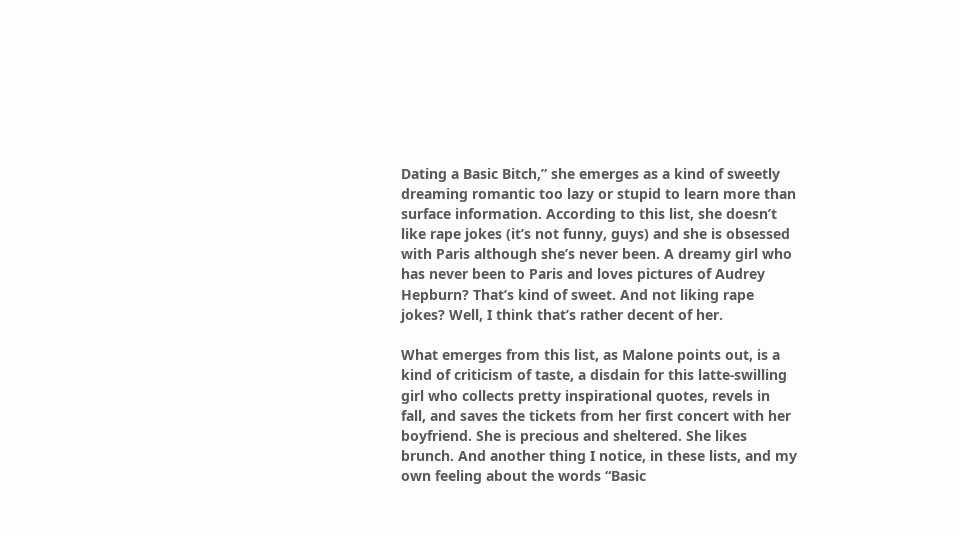Dating a Basic Bitch,” she emerges as a kind of sweetly dreaming romantic too lazy or stupid to learn more than surface information. According to this list, she doesn’t like rape jokes (it’s not funny, guys) and she is obsessed with Paris although she’s never been. A dreamy girl who has never been to Paris and loves pictures of Audrey Hepburn? That’s kind of sweet. And not liking rape jokes? Well, I think that’s rather decent of her.

What emerges from this list, as Malone points out, is a kind of criticism of taste, a disdain for this latte-swilling girl who collects pretty inspirational quotes, revels in fall, and saves the tickets from her first concert with her boyfriend. She is precious and sheltered. She likes brunch. And another thing I notice, in these lists, and my own feeling about the words “Basic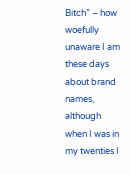Bitch” – how woefully unaware I am these days about brand names, although when I was in my twenties I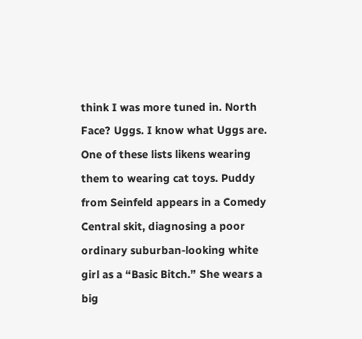think I was more tuned in. North Face? Uggs. I know what Uggs are. One of these lists likens wearing them to wearing cat toys. Puddy from Seinfeld appears in a Comedy Central skit, diagnosing a poor ordinary suburban-looking white girl as a “Basic Bitch.” She wears a big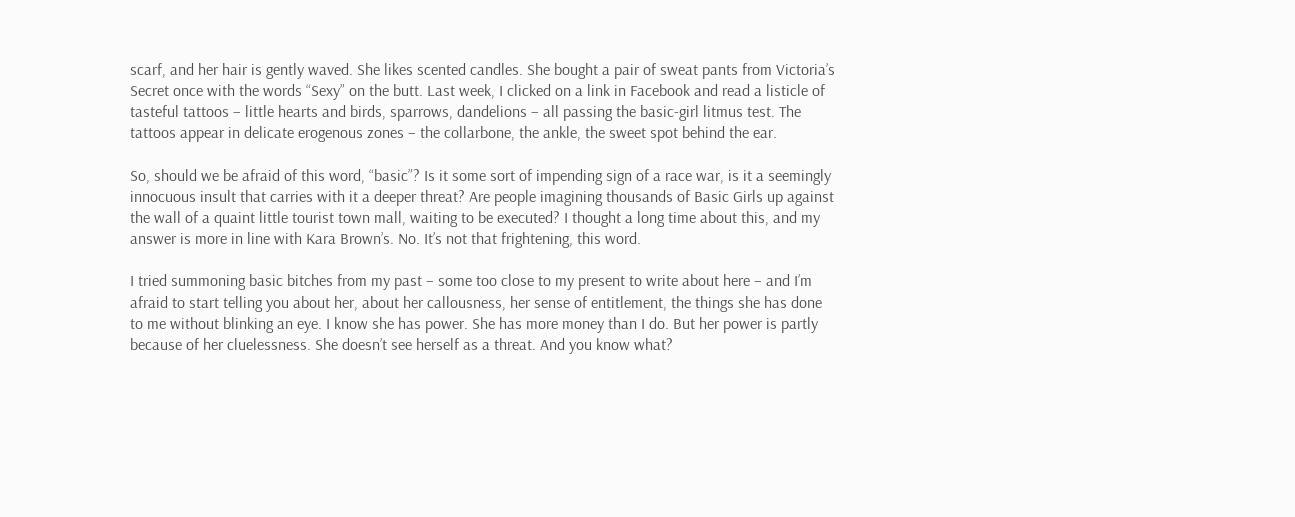scarf, and her hair is gently waved. She likes scented candles. She bought a pair of sweat pants from Victoria’s Secret once with the words “Sexy” on the butt. Last week, I clicked on a link in Facebook and read a listicle of tasteful tattoos – little hearts and birds, sparrows, dandelions – all passing the basic-girl litmus test. The tattoos appear in delicate erogenous zones – the collarbone, the ankle, the sweet spot behind the ear.

So, should we be afraid of this word, “basic”? Is it some sort of impending sign of a race war, is it a seemingly innocuous insult that carries with it a deeper threat? Are people imagining thousands of Basic Girls up against the wall of a quaint little tourist town mall, waiting to be executed? I thought a long time about this, and my answer is more in line with Kara Brown’s. No. It’s not that frightening, this word.

I tried summoning basic bitches from my past – some too close to my present to write about here – and I’m afraid to start telling you about her, about her callousness, her sense of entitlement, the things she has done to me without blinking an eye. I know she has power. She has more money than I do. But her power is partly because of her cluelessness. She doesn’t see herself as a threat. And you know what?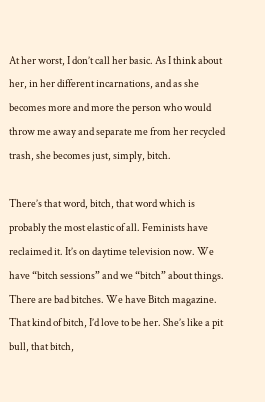At her worst, I don’t call her basic. As I think about her, in her different incarnations, and as she becomes more and more the person who would throw me away and separate me from her recycled trash, she becomes just, simply, bitch.

There’s that word, bitch, that word which is probably the most elastic of all. Feminists have reclaimed it. It’s on daytime television now. We have “bitch sessions” and we “bitch” about things. There are bad bitches. We have Bitch magazine. That kind of bitch, I’d love to be her. She’s like a pit bull, that bitch,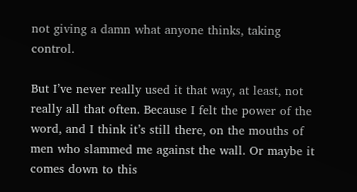not giving a damn what anyone thinks, taking control.

But I’ve never really used it that way, at least, not really all that often. Because I felt the power of the word, and I think it’s still there, on the mouths of men who slammed me against the wall. Or maybe it comes down to this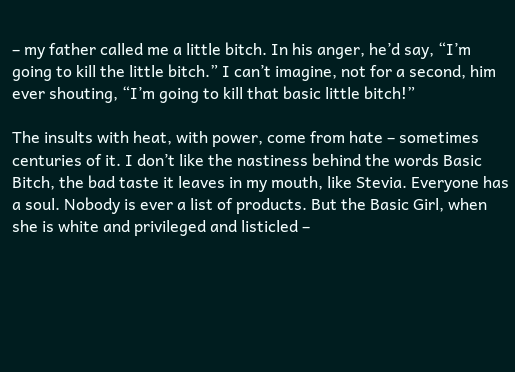– my father called me a little bitch. In his anger, he’d say, “I’m going to kill the little bitch.” I can’t imagine, not for a second, him ever shouting, “I’m going to kill that basic little bitch!”

The insults with heat, with power, come from hate – sometimes centuries of it. I don’t like the nastiness behind the words Basic Bitch, the bad taste it leaves in my mouth, like Stevia. Everyone has a soul. Nobody is ever a list of products. But the Basic Girl, when she is white and privileged and listicled –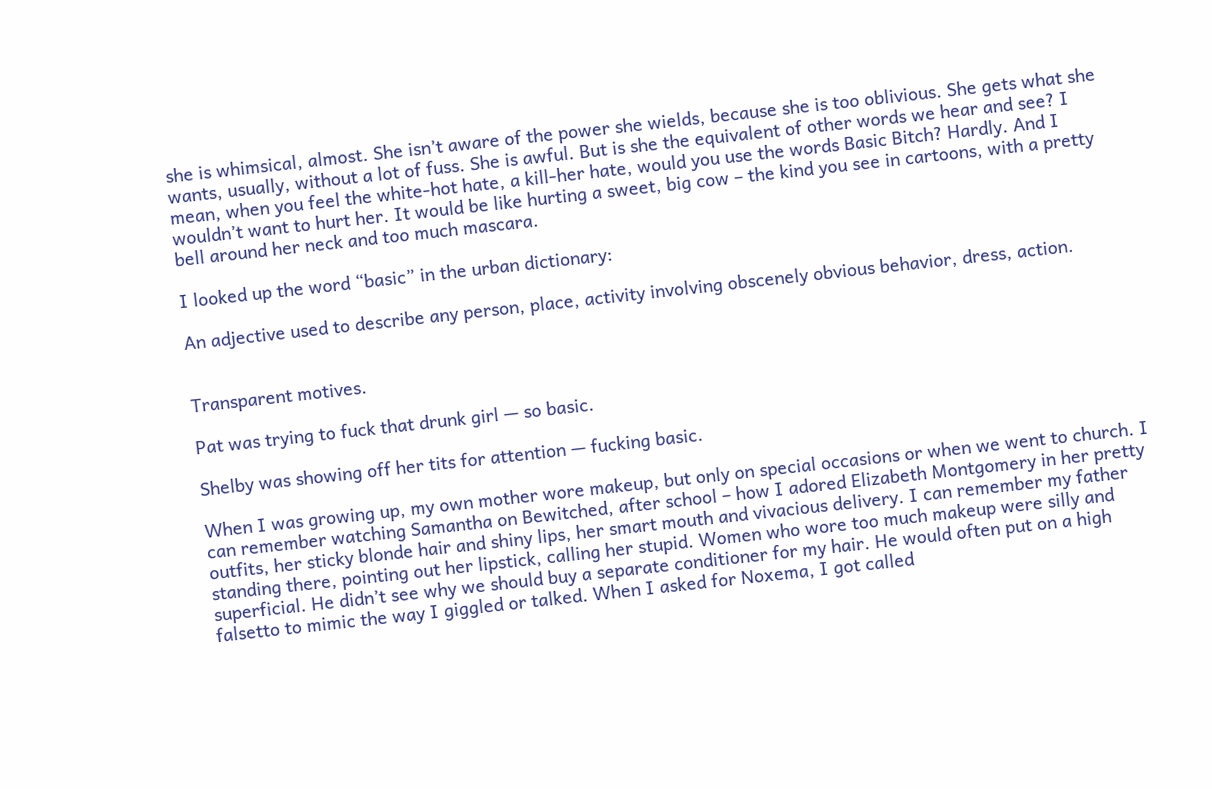she is whimsical, almost. She isn’t aware of the power she wields, because she is too oblivious. She gets what she wants, usually, without a lot of fuss. She is awful. But is she the equivalent of other words we hear and see? I mean, when you feel the white-hot hate, a kill-her hate, would you use the words Basic Bitch? Hardly. And I wouldn’t want to hurt her. It would be like hurting a sweet, big cow – the kind you see in cartoons, with a pretty bell around her neck and too much mascara.

I looked up the word “basic” in the urban dictionary:

An adjective used to describe any person, place, activity involving obscenely obvious behavior, dress, action.


Transparent motives.

Pat was trying to fuck that drunk girl — so basic.

Shelby was showing off her tits for attention — fucking basic.

When I was growing up, my own mother wore makeup, but only on special occasions or when we went to church. I can remember watching Samantha on Bewitched, after school – how I adored Elizabeth Montgomery in her pretty outfits, her sticky blonde hair and shiny lips, her smart mouth and vivacious delivery. I can remember my father standing there, pointing out her lipstick, calling her stupid. Women who wore too much makeup were silly and superficial. He didn’t see why we should buy a separate conditioner for my hair. He would often put on a high falsetto to mimic the way I giggled or talked. When I asked for Noxema, I got called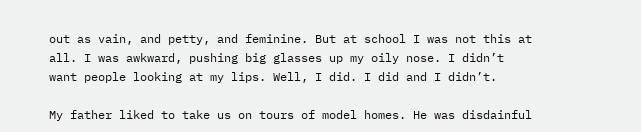out as vain, and petty, and feminine. But at school I was not this at all. I was awkward, pushing big glasses up my oily nose. I didn’t want people looking at my lips. Well, I did. I did and I didn’t.

My father liked to take us on tours of model homes. He was disdainful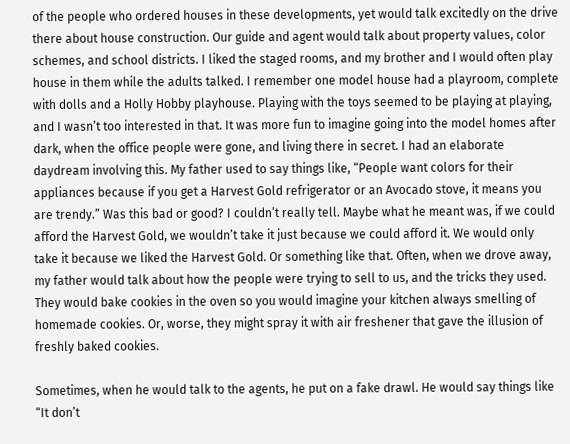of the people who ordered houses in these developments, yet would talk excitedly on the drive there about house construction. Our guide and agent would talk about property values, color schemes, and school districts. I liked the staged rooms, and my brother and I would often play house in them while the adults talked. I remember one model house had a playroom, complete with dolls and a Holly Hobby playhouse. Playing with the toys seemed to be playing at playing, and I wasn’t too interested in that. It was more fun to imagine going into the model homes after dark, when the office people were gone, and living there in secret. I had an elaborate daydream involving this. My father used to say things like, “People want colors for their appliances because if you get a Harvest Gold refrigerator or an Avocado stove, it means you are trendy.” Was this bad or good? I couldn’t really tell. Maybe what he meant was, if we could afford the Harvest Gold, we wouldn’t take it just because we could afford it. We would only take it because we liked the Harvest Gold. Or something like that. Often, when we drove away, my father would talk about how the people were trying to sell to us, and the tricks they used. They would bake cookies in the oven so you would imagine your kitchen always smelling of homemade cookies. Or, worse, they might spray it with air freshener that gave the illusion of freshly baked cookies.

Sometimes, when he would talk to the agents, he put on a fake drawl. He would say things like “It don’t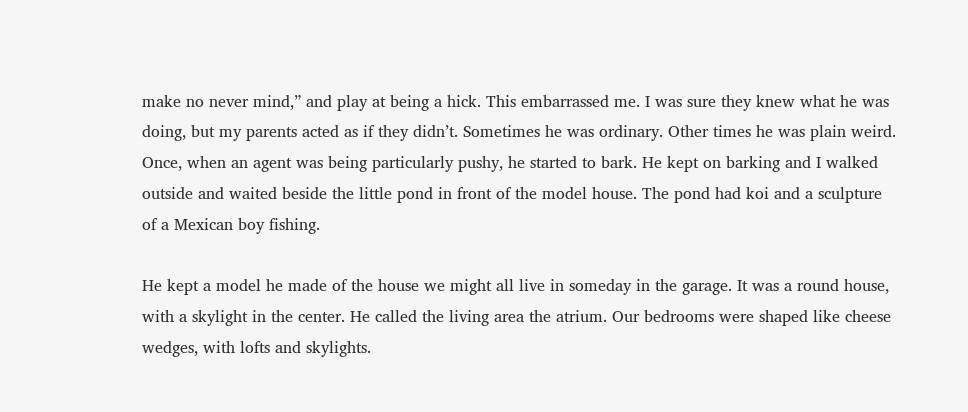make no never mind,” and play at being a hick. This embarrassed me. I was sure they knew what he was doing, but my parents acted as if they didn’t. Sometimes he was ordinary. Other times he was plain weird. Once, when an agent was being particularly pushy, he started to bark. He kept on barking and I walked outside and waited beside the little pond in front of the model house. The pond had koi and a sculpture of a Mexican boy fishing.

He kept a model he made of the house we might all live in someday in the garage. It was a round house, with a skylight in the center. He called the living area the atrium. Our bedrooms were shaped like cheese wedges, with lofts and skylights.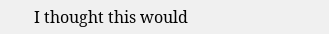I thought this would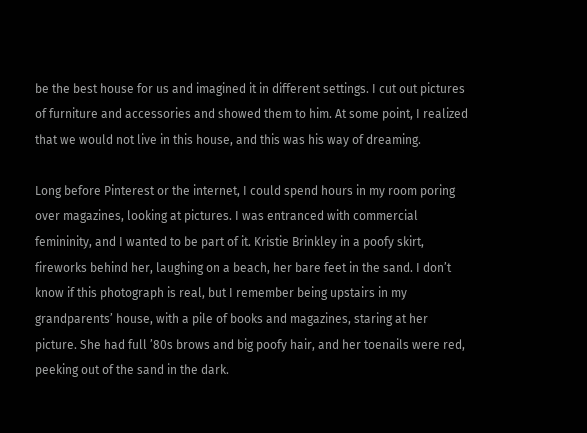be the best house for us and imagined it in different settings. I cut out pictures of furniture and accessories and showed them to him. At some point, I realized that we would not live in this house, and this was his way of dreaming.

Long before Pinterest or the internet, I could spend hours in my room poring over magazines, looking at pictures. I was entranced with commercial femininity, and I wanted to be part of it. Kristie Brinkley in a poofy skirt, fireworks behind her, laughing on a beach, her bare feet in the sand. I don’t know if this photograph is real, but I remember being upstairs in my grandparents’ house, with a pile of books and magazines, staring at her picture. She had full ’80s brows and big poofy hair, and her toenails were red, peeking out of the sand in the dark.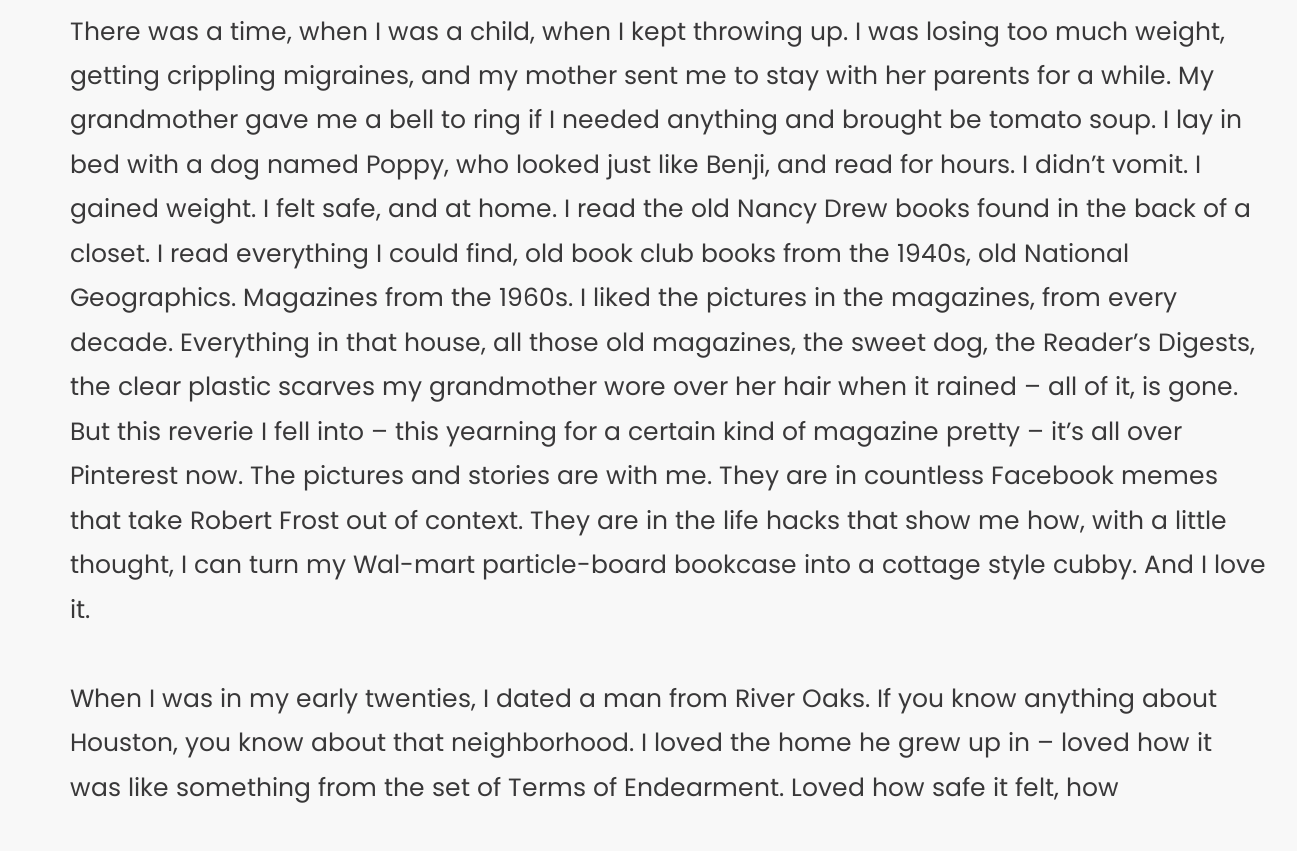There was a time, when I was a child, when I kept throwing up. I was losing too much weight, getting crippling migraines, and my mother sent me to stay with her parents for a while. My grandmother gave me a bell to ring if I needed anything and brought be tomato soup. I lay in bed with a dog named Poppy, who looked just like Benji, and read for hours. I didn’t vomit. I gained weight. I felt safe, and at home. I read the old Nancy Drew books found in the back of a closet. I read everything I could find, old book club books from the 1940s, old National Geographics. Magazines from the 1960s. I liked the pictures in the magazines, from every decade. Everything in that house, all those old magazines, the sweet dog, the Reader’s Digests, the clear plastic scarves my grandmother wore over her hair when it rained – all of it, is gone. But this reverie I fell into – this yearning for a certain kind of magazine pretty – it’s all over Pinterest now. The pictures and stories are with me. They are in countless Facebook memes that take Robert Frost out of context. They are in the life hacks that show me how, with a little thought, I can turn my Wal-mart particle-board bookcase into a cottage style cubby. And I love it.

When I was in my early twenties, I dated a man from River Oaks. If you know anything about Houston, you know about that neighborhood. I loved the home he grew up in – loved how it was like something from the set of Terms of Endearment. Loved how safe it felt, how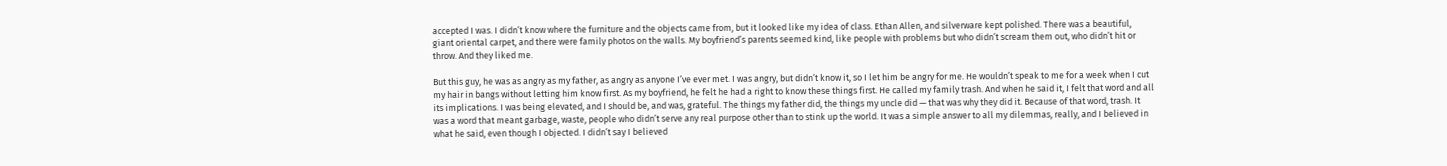accepted I was. I didn’t know where the furniture and the objects came from, but it looked like my idea of class. Ethan Allen, and silverware kept polished. There was a beautiful, giant oriental carpet, and there were family photos on the walls. My boyfriend’s parents seemed kind, like people with problems but who didn’t scream them out, who didn’t hit or throw. And they liked me.

But this guy, he was as angry as my father, as angry as anyone I’ve ever met. I was angry, but didn’t know it, so I let him be angry for me. He wouldn’t speak to me for a week when I cut my hair in bangs without letting him know first. As my boyfriend, he felt he had a right to know these things first. He called my family trash. And when he said it, I felt that word and all its implications. I was being elevated, and I should be, and was, grateful. The things my father did, the things my uncle did — that was why they did it. Because of that word, trash. It was a word that meant garbage, waste, people who didn’t serve any real purpose other than to stink up the world. It was a simple answer to all my dilemmas, really, and I believed in what he said, even though I objected. I didn’t say I believed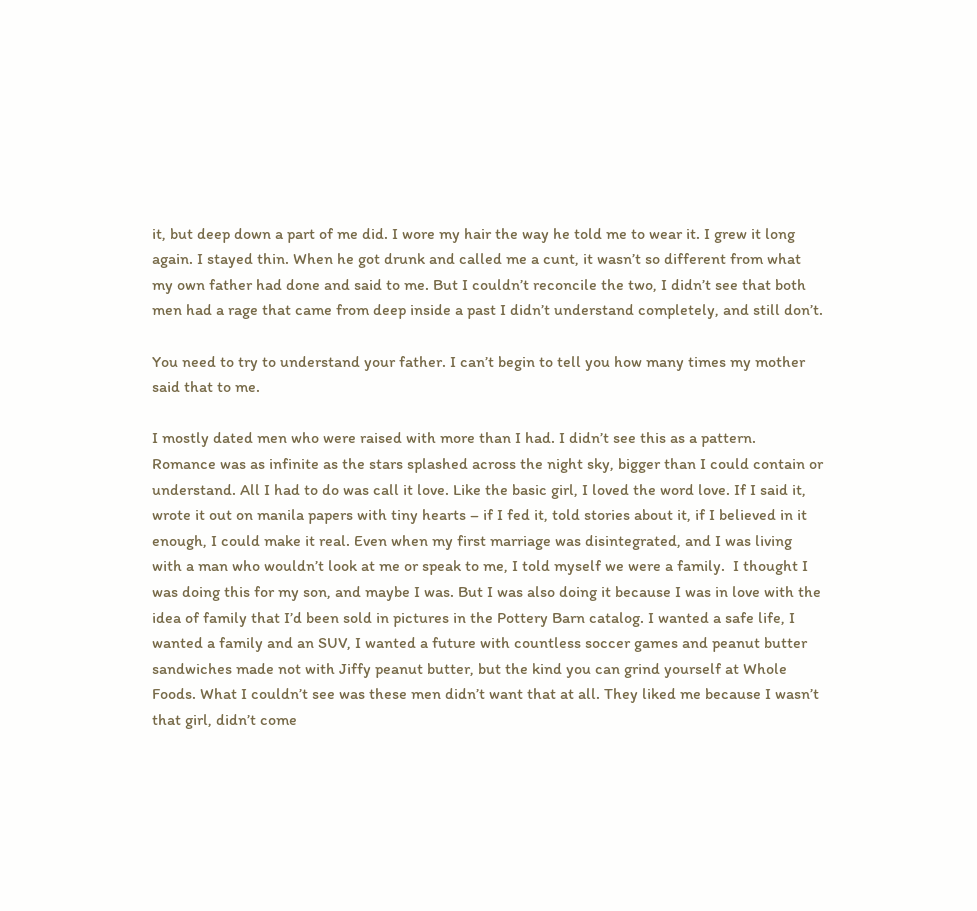it, but deep down a part of me did. I wore my hair the way he told me to wear it. I grew it long again. I stayed thin. When he got drunk and called me a cunt, it wasn’t so different from what my own father had done and said to me. But I couldn’t reconcile the two, I didn’t see that both men had a rage that came from deep inside a past I didn’t understand completely, and still don’t.

You need to try to understand your father. I can’t begin to tell you how many times my mother said that to me.

I mostly dated men who were raised with more than I had. I didn’t see this as a pattern. Romance was as infinite as the stars splashed across the night sky, bigger than I could contain or understand. All I had to do was call it love. Like the basic girl, I loved the word love. If I said it, wrote it out on manila papers with tiny hearts – if I fed it, told stories about it, if I believed in it enough, I could make it real. Even when my first marriage was disintegrated, and I was living with a man who wouldn’t look at me or speak to me, I told myself we were a family.  I thought I was doing this for my son, and maybe I was. But I was also doing it because I was in love with the idea of family that I’d been sold in pictures in the Pottery Barn catalog. I wanted a safe life, I wanted a family and an SUV, I wanted a future with countless soccer games and peanut butter sandwiches made not with Jiffy peanut butter, but the kind you can grind yourself at Whole Foods. What I couldn’t see was these men didn’t want that at all. They liked me because I wasn’t that girl, didn’t come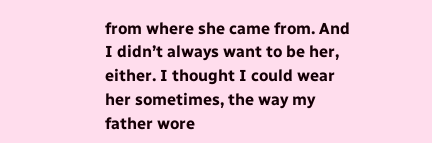from where she came from. And I didn’t always want to be her, either. I thought I could wear her sometimes, the way my father wore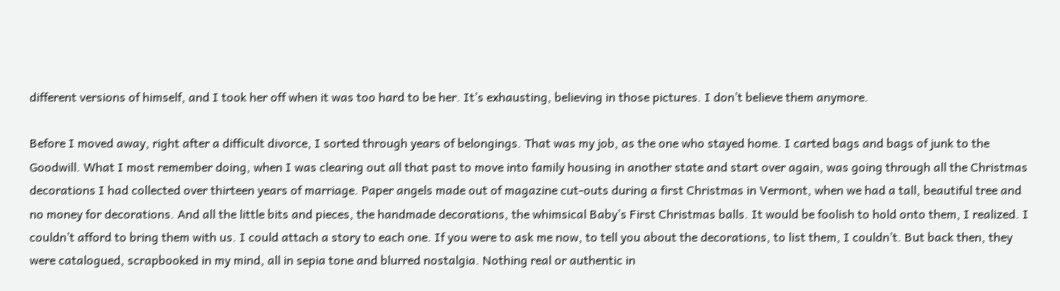different versions of himself, and I took her off when it was too hard to be her. It’s exhausting, believing in those pictures. I don’t believe them anymore.

Before I moved away, right after a difficult divorce, I sorted through years of belongings. That was my job, as the one who stayed home. I carted bags and bags of junk to the Goodwill. What I most remember doing, when I was clearing out all that past to move into family housing in another state and start over again, was going through all the Christmas decorations I had collected over thirteen years of marriage. Paper angels made out of magazine cut-outs during a first Christmas in Vermont, when we had a tall, beautiful tree and no money for decorations. And all the little bits and pieces, the handmade decorations, the whimsical Baby’s First Christmas balls. It would be foolish to hold onto them, I realized. I couldn’t afford to bring them with us. I could attach a story to each one. If you were to ask me now, to tell you about the decorations, to list them, I couldn’t. But back then, they were catalogued, scrapbooked in my mind, all in sepia tone and blurred nostalgia. Nothing real or authentic in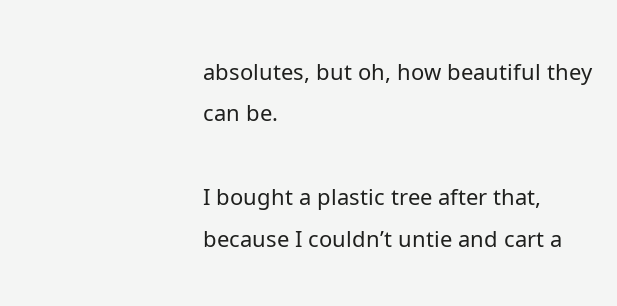absolutes, but oh, how beautiful they can be.

I bought a plastic tree after that, because I couldn’t untie and cart a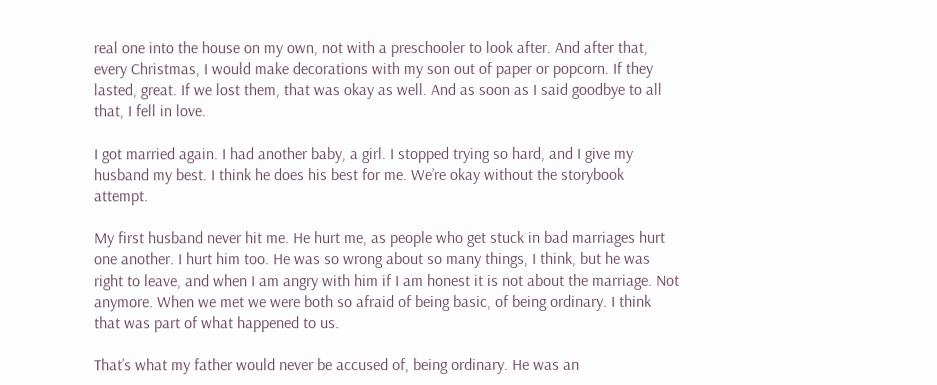real one into the house on my own, not with a preschooler to look after. And after that, every Christmas, I would make decorations with my son out of paper or popcorn. If they lasted, great. If we lost them, that was okay as well. And as soon as I said goodbye to all that, I fell in love.

I got married again. I had another baby, a girl. I stopped trying so hard, and I give my husband my best. I think he does his best for me. We’re okay without the storybook attempt.

My first husband never hit me. He hurt me, as people who get stuck in bad marriages hurt one another. I hurt him too. He was so wrong about so many things, I think, but he was right to leave, and when I am angry with him if I am honest it is not about the marriage. Not anymore. When we met we were both so afraid of being basic, of being ordinary. I think that was part of what happened to us.

That’s what my father would never be accused of, being ordinary. He was an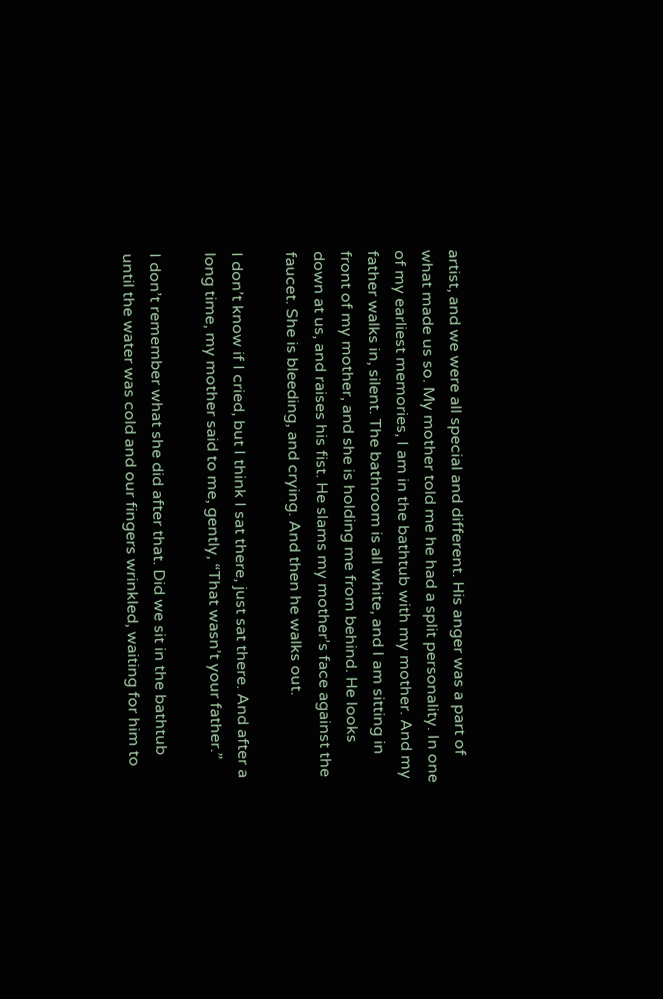artist, and we were all special and different. His anger was a part of what made us so. My mother told me he had a split personality. In one of my earliest memories, I am in the bathtub with my mother. And my father walks in, silent. The bathroom is all white, and I am sitting in front of my mother, and she is holding me from behind. He looks down at us, and raises his fist. He slams my mother’s face against the faucet. She is bleeding, and crying. And then he walks out.

I don’t know if I cried, but I think I sat there, just sat there. And after a long time, my mother said to me, gently, “That wasn’t your father.”

I don’t remember what she did after that. Did we sit in the bathtub until the water was cold and our fingers wrinkled, waiting for him to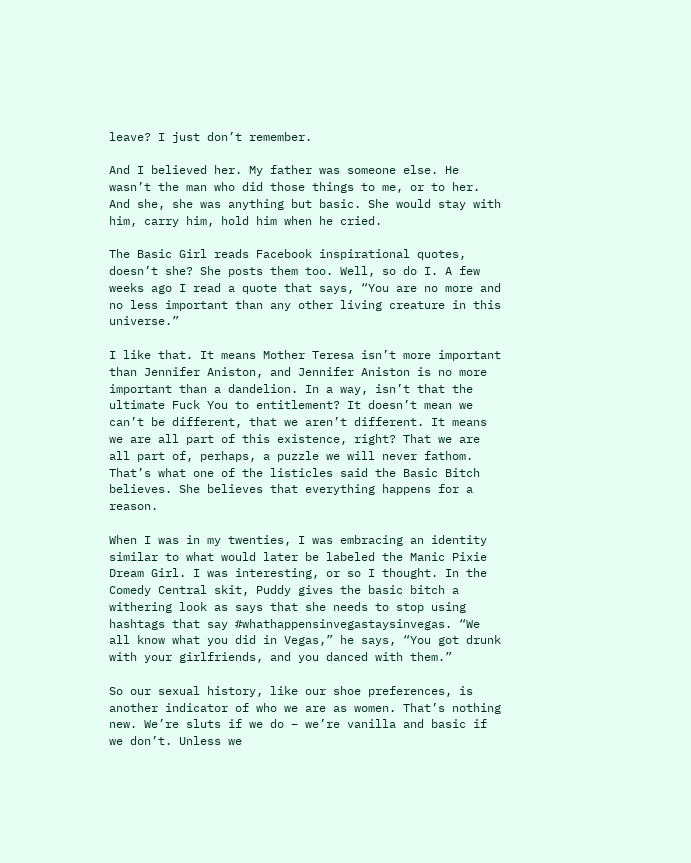leave? I just don’t remember.

And I believed her. My father was someone else. He wasn’t the man who did those things to me, or to her. And she, she was anything but basic. She would stay with him, carry him, hold him when he cried.

The Basic Girl reads Facebook inspirational quotes, doesn’t she? She posts them too. Well, so do I. A few weeks ago I read a quote that says, “You are no more and no less important than any other living creature in this universe.”

I like that. It means Mother Teresa isn’t more important than Jennifer Aniston, and Jennifer Aniston is no more important than a dandelion. In a way, isn’t that the ultimate Fuck You to entitlement? It doesn’t mean we can’t be different, that we aren’t different. It means we are all part of this existence, right? That we are all part of, perhaps, a puzzle we will never fathom. That’s what one of the listicles said the Basic Bitch believes. She believes that everything happens for a reason.

When I was in my twenties, I was embracing an identity similar to what would later be labeled the Manic Pixie Dream Girl. I was interesting, or so I thought. In the Comedy Central skit, Puddy gives the basic bitch a withering look as says that she needs to stop using hashtags that say #whathappensinvegastaysinvegas. “We all know what you did in Vegas,” he says, “You got drunk with your girlfriends, and you danced with them.”

So our sexual history, like our shoe preferences, is another indicator of who we are as women. That’s nothing new. We’re sluts if we do – we’re vanilla and basic if we don’t. Unless we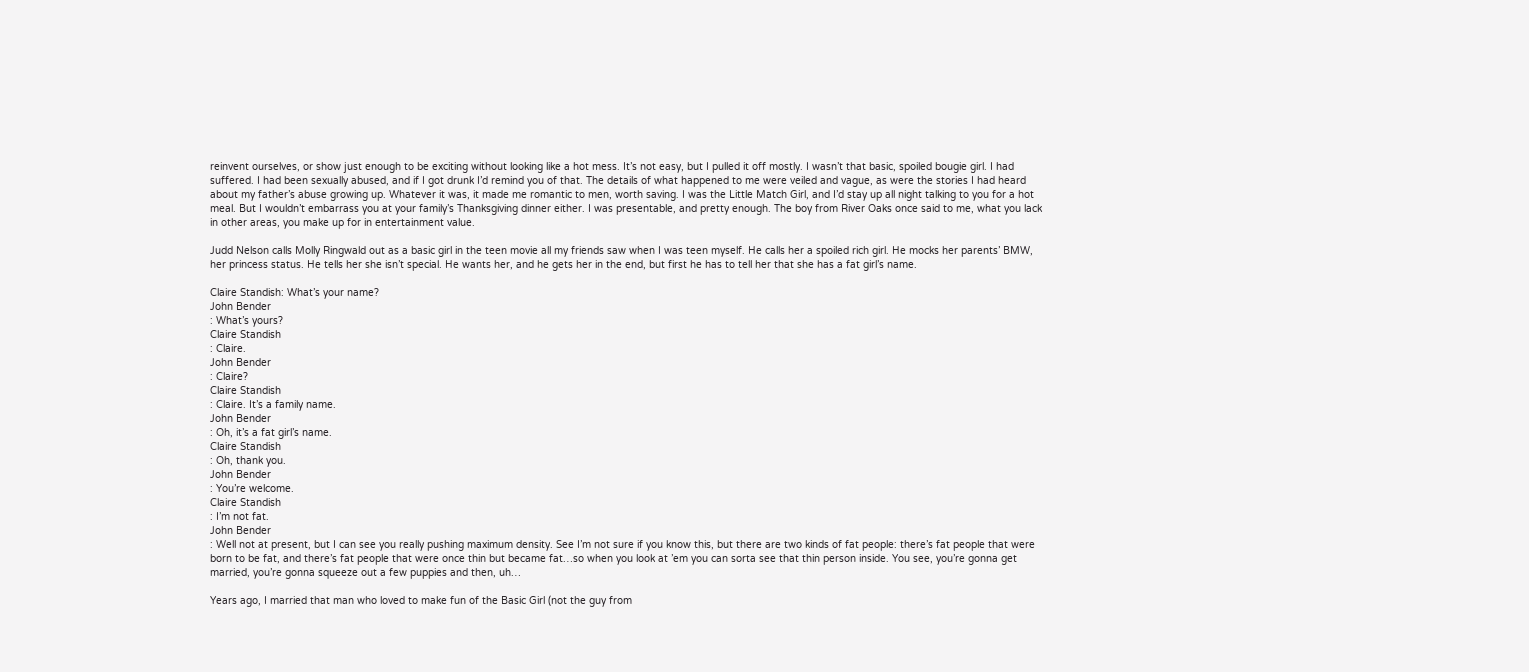reinvent ourselves, or show just enough to be exciting without looking like a hot mess. It’s not easy, but I pulled it off mostly. I wasn’t that basic, spoiled bougie girl. I had suffered. I had been sexually abused, and if I got drunk I’d remind you of that. The details of what happened to me were veiled and vague, as were the stories I had heard about my father’s abuse growing up. Whatever it was, it made me romantic to men, worth saving. I was the Little Match Girl, and I’d stay up all night talking to you for a hot meal. But I wouldn’t embarrass you at your family’s Thanksgiving dinner either. I was presentable, and pretty enough. The boy from River Oaks once said to me, what you lack in other areas, you make up for in entertainment value.

Judd Nelson calls Molly Ringwald out as a basic girl in the teen movie all my friends saw when I was teen myself. He calls her a spoiled rich girl. He mocks her parents’ BMW, her princess status. He tells her she isn’t special. He wants her, and he gets her in the end, but first he has to tell her that she has a fat girl’s name.

Claire Standish: What’s your name?
John Bender
: What’s yours?
Claire Standish
: Claire.
John Bender
: Claire?
Claire Standish
: Claire. It’s a family name.
John Bender
: Oh, it’s a fat girl’s name.
Claire Standish
: Oh, thank you.
John Bender
: You’re welcome.
Claire Standish
: I’m not fat.
John Bender
: Well not at present, but I can see you really pushing maximum density. See I’m not sure if you know this, but there are two kinds of fat people: there’s fat people that were born to be fat, and there’s fat people that were once thin but became fat…so when you look at ’em you can sorta see that thin person inside. You see, you’re gonna get married, you’re gonna squeeze out a few puppies and then, uh…

Years ago, I married that man who loved to make fun of the Basic Girl (not the guy from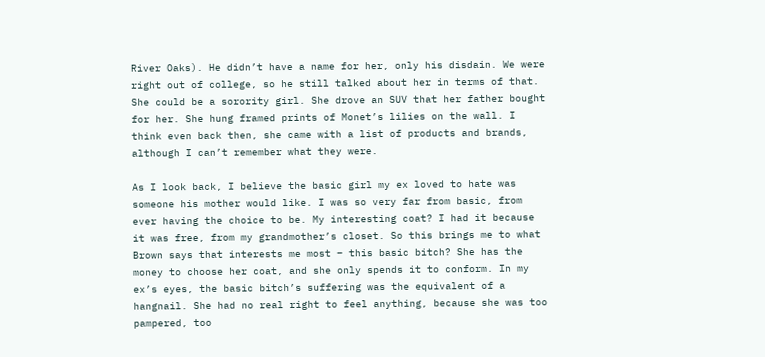River Oaks). He didn’t have a name for her, only his disdain. We were right out of college, so he still talked about her in terms of that. She could be a sorority girl. She drove an SUV that her father bought for her. She hung framed prints of Monet’s lilies on the wall. I think even back then, she came with a list of products and brands, although I can’t remember what they were.

As I look back, I believe the basic girl my ex loved to hate was someone his mother would like. I was so very far from basic, from ever having the choice to be. My interesting coat? I had it because it was free, from my grandmother’s closet. So this brings me to what Brown says that interests me most – this basic bitch? She has the money to choose her coat, and she only spends it to conform. In my ex’s eyes, the basic bitch’s suffering was the equivalent of a hangnail. She had no real right to feel anything, because she was too pampered, too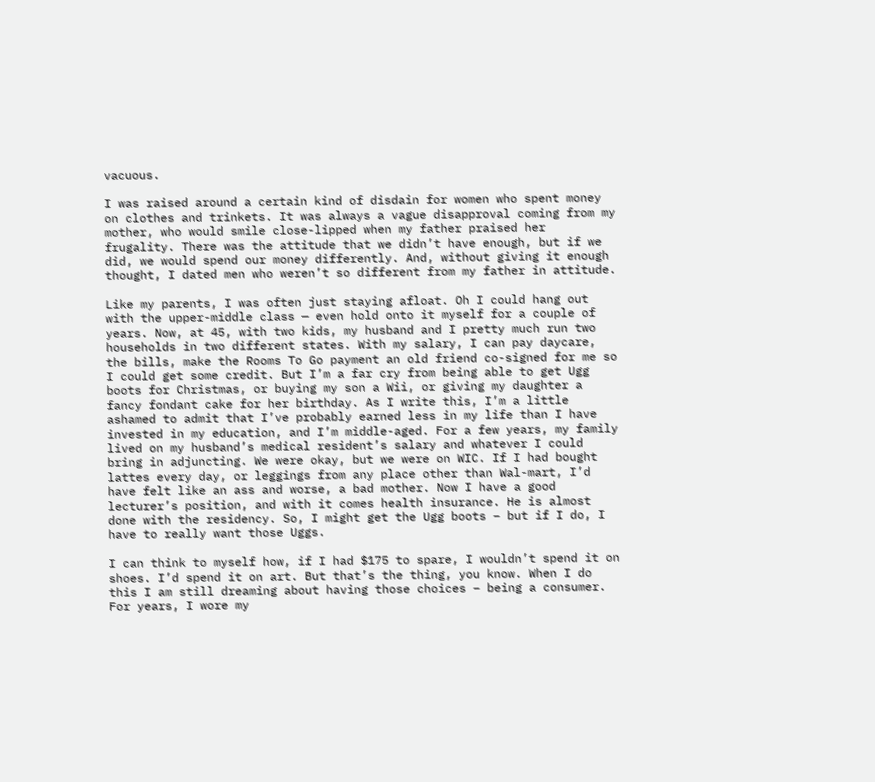vacuous.

I was raised around a certain kind of disdain for women who spent money on clothes and trinkets. It was always a vague disapproval coming from my mother, who would smile close-lipped when my father praised her frugality. There was the attitude that we didn’t have enough, but if we did, we would spend our money differently. And, without giving it enough thought, I dated men who weren’t so different from my father in attitude.

Like my parents, I was often just staying afloat. Oh I could hang out with the upper-middle class — even hold onto it myself for a couple of years. Now, at 45, with two kids, my husband and I pretty much run two households in two different states. With my salary, I can pay daycare, the bills, make the Rooms To Go payment an old friend co-signed for me so I could get some credit. But I’m a far cry from being able to get Ugg boots for Christmas, or buying my son a Wii, or giving my daughter a fancy fondant cake for her birthday. As I write this, I’m a little ashamed to admit that I’ve probably earned less in my life than I have invested in my education, and I’m middle-aged. For a few years, my family lived on my husband’s medical resident’s salary and whatever I could bring in adjuncting. We were okay, but we were on WIC. If I had bought lattes every day, or leggings from any place other than Wal-mart, I’d have felt like an ass and worse, a bad mother. Now I have a good lecturer’s position, and with it comes health insurance. He is almost done with the residency. So, I might get the Ugg boots – but if I do, I have to really want those Uggs.

I can think to myself how, if I had $175 to spare, I wouldn’t spend it on shoes. I’d spend it on art. But that’s the thing, you know. When I do this I am still dreaming about having those choices – being a consumer. For years, I wore my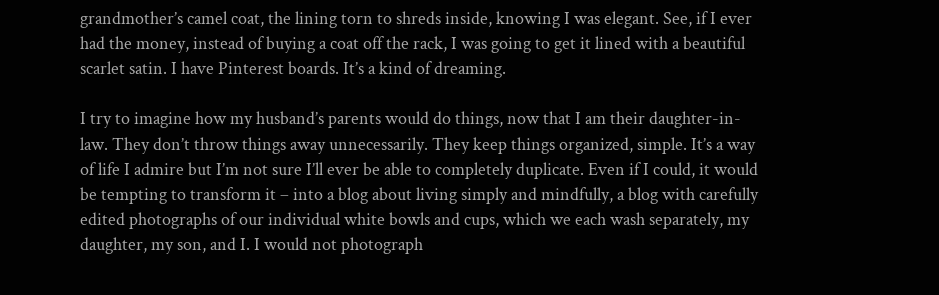grandmother’s camel coat, the lining torn to shreds inside, knowing I was elegant. See, if I ever had the money, instead of buying a coat off the rack, I was going to get it lined with a beautiful scarlet satin. I have Pinterest boards. It’s a kind of dreaming.

I try to imagine how my husband’s parents would do things, now that I am their daughter-in-law. They don’t throw things away unnecessarily. They keep things organized, simple. It’s a way of life I admire but I’m not sure I’ll ever be able to completely duplicate. Even if I could, it would be tempting to transform it – into a blog about living simply and mindfully, a blog with carefully edited photographs of our individual white bowls and cups, which we each wash separately, my daughter, my son, and I. I would not photograph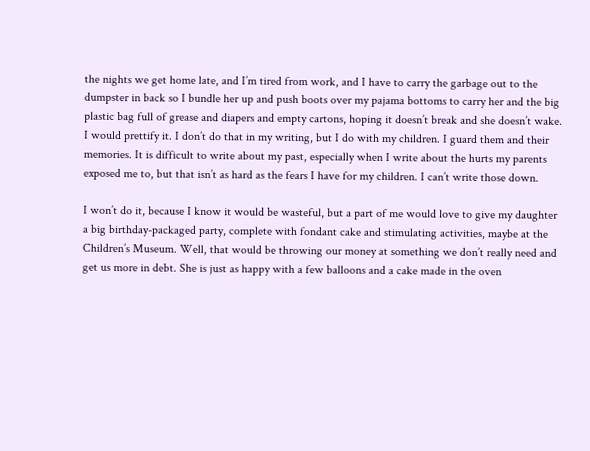the nights we get home late, and I’m tired from work, and I have to carry the garbage out to the dumpster in back so I bundle her up and push boots over my pajama bottoms to carry her and the big plastic bag full of grease and diapers and empty cartons, hoping it doesn’t break and she doesn’t wake. I would prettify it. I don’t do that in my writing, but I do with my children. I guard them and their memories. It is difficult to write about my past, especially when I write about the hurts my parents exposed me to, but that isn’t as hard as the fears I have for my children. I can’t write those down.

I won’t do it, because I know it would be wasteful, but a part of me would love to give my daughter a big birthday-packaged party, complete with fondant cake and stimulating activities, maybe at the Children’s Museum. Well, that would be throwing our money at something we don’t really need and get us more in debt. She is just as happy with a few balloons and a cake made in the oven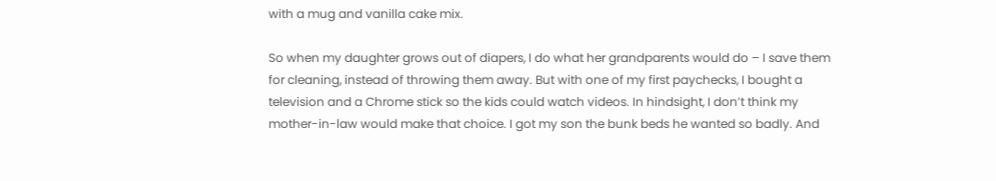with a mug and vanilla cake mix.

So when my daughter grows out of diapers, I do what her grandparents would do – I save them for cleaning, instead of throwing them away. But with one of my first paychecks, I bought a television and a Chrome stick so the kids could watch videos. In hindsight, I don’t think my mother-in-law would make that choice. I got my son the bunk beds he wanted so badly. And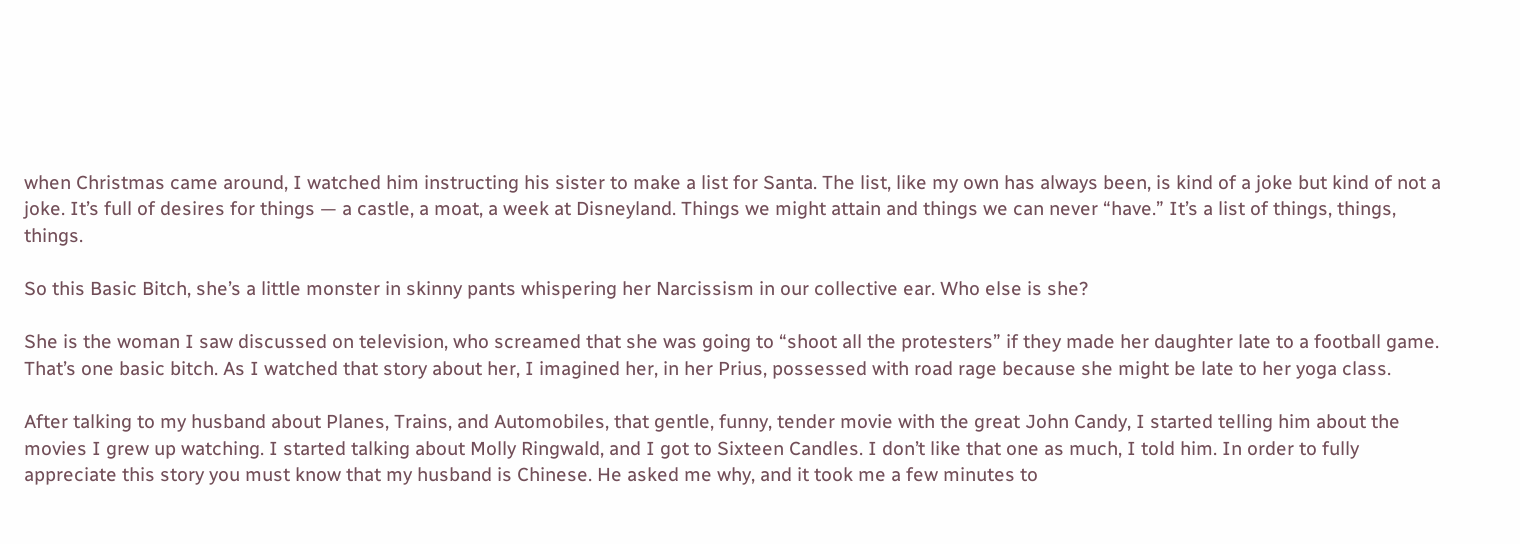when Christmas came around, I watched him instructing his sister to make a list for Santa. The list, like my own has always been, is kind of a joke but kind of not a joke. It’s full of desires for things — a castle, a moat, a week at Disneyland. Things we might attain and things we can never “have.” It’s a list of things, things, things.

So this Basic Bitch, she’s a little monster in skinny pants whispering her Narcissism in our collective ear. Who else is she?

She is the woman I saw discussed on television, who screamed that she was going to “shoot all the protesters” if they made her daughter late to a football game. That’s one basic bitch. As I watched that story about her, I imagined her, in her Prius, possessed with road rage because she might be late to her yoga class.

After talking to my husband about Planes, Trains, and Automobiles, that gentle, funny, tender movie with the great John Candy, I started telling him about the movies I grew up watching. I started talking about Molly Ringwald, and I got to Sixteen Candles. I don’t like that one as much, I told him. In order to fully appreciate this story you must know that my husband is Chinese. He asked me why, and it took me a few minutes to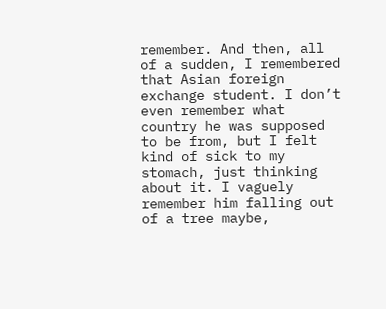remember. And then, all of a sudden, I remembered that Asian foreign exchange student. I don’t even remember what country he was supposed to be from, but I felt kind of sick to my stomach, just thinking about it. I vaguely remember him falling out of a tree maybe,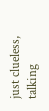just clueless, talking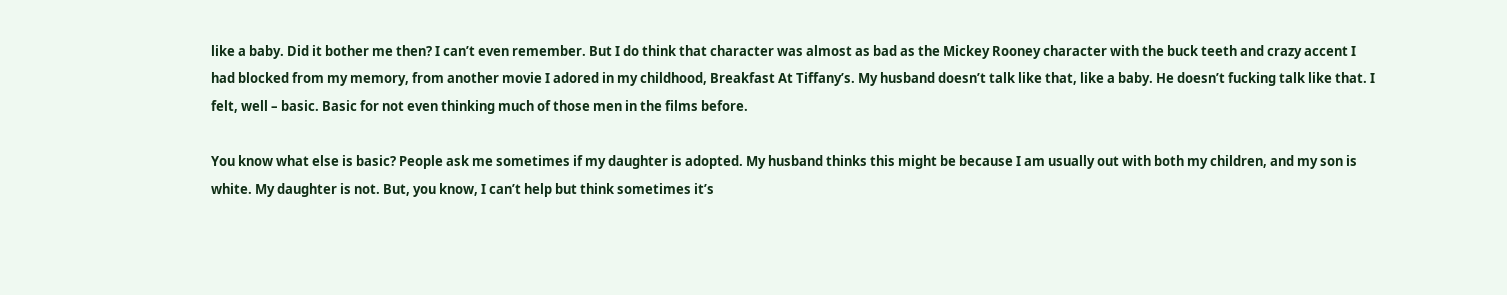like a baby. Did it bother me then? I can’t even remember. But I do think that character was almost as bad as the Mickey Rooney character with the buck teeth and crazy accent I had blocked from my memory, from another movie I adored in my childhood, Breakfast At Tiffany’s. My husband doesn’t talk like that, like a baby. He doesn’t fucking talk like that. I felt, well – basic. Basic for not even thinking much of those men in the films before.

You know what else is basic? People ask me sometimes if my daughter is adopted. My husband thinks this might be because I am usually out with both my children, and my son is white. My daughter is not. But, you know, I can’t help but think sometimes it’s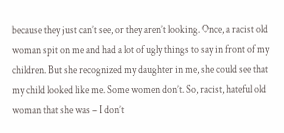because they just can’t see, or they aren’t looking. Once, a racist old woman spit on me and had a lot of ugly things to say in front of my children. But she recognized my daughter in me, she could see that my child looked like me. Some women don’t. So, racist, hateful old woman that she was – I don’t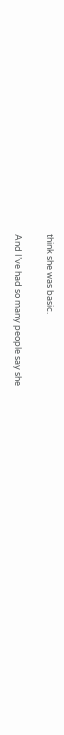think she was basic.

And I’ve had so many people say she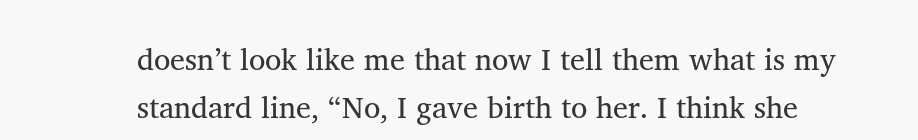doesn’t look like me that now I tell them what is my standard line, “No, I gave birth to her. I think she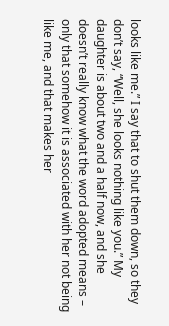looks like me.” I say that to shut them down, so they don’t say, “Well, she looks nothing like you.” My daughter is about two and a half now, and she doesn’t really know what the word adopted means – only that somehow it is associated with her not being like me, and that makes her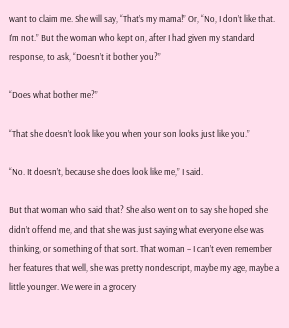want to claim me. She will say, “That’s my mama!” Or, “No, I don’t like that. I’m not.” But the woman who kept on, after I had given my standard response, to ask, “Doesn’t it bother you?”

“Does what bother me?”

“That she doesn’t look like you when your son looks just like you.”

“No. It doesn’t, because she does look like me,” I said.

But that woman who said that? She also went on to say she hoped she didn’t offend me, and that she was just saying what everyone else was thinking, or something of that sort. That woman – I can’t even remember her features that well, she was pretty nondescript, maybe my age, maybe a little younger. We were in a grocery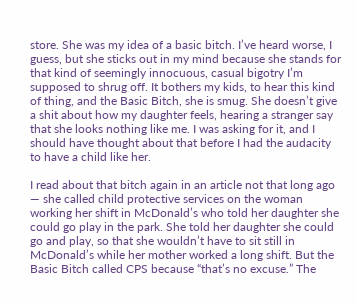store. She was my idea of a basic bitch. I’ve heard worse, I guess, but she sticks out in my mind because she stands for that kind of seemingly innocuous, casual bigotry I’m supposed to shrug off. It bothers my kids, to hear this kind of thing, and the Basic Bitch, she is smug. She doesn’t give a shit about how my daughter feels, hearing a stranger say that she looks nothing like me. I was asking for it, and I should have thought about that before I had the audacity to have a child like her.

I read about that bitch again in an article not that long ago — she called child protective services on the woman working her shift in McDonald’s who told her daughter she could go play in the park. She told her daughter she could go and play, so that she wouldn’t have to sit still in McDonald’s while her mother worked a long shift. But the Basic Bitch called CPS because “that’s no excuse.” The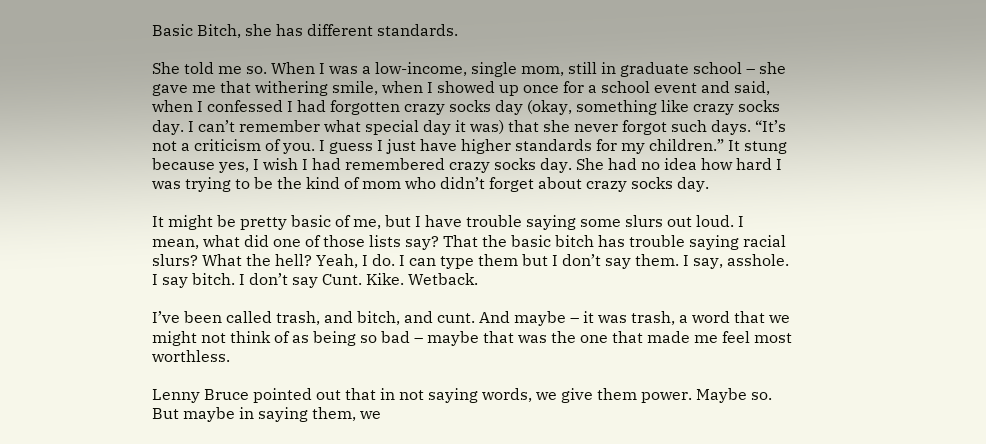Basic Bitch, she has different standards.

She told me so. When I was a low-income, single mom, still in graduate school – she gave me that withering smile, when I showed up once for a school event and said, when I confessed I had forgotten crazy socks day (okay, something like crazy socks day. I can’t remember what special day it was) that she never forgot such days. “It’s not a criticism of you. I guess I just have higher standards for my children.” It stung because yes, I wish I had remembered crazy socks day. She had no idea how hard I was trying to be the kind of mom who didn’t forget about crazy socks day.

It might be pretty basic of me, but I have trouble saying some slurs out loud. I mean, what did one of those lists say? That the basic bitch has trouble saying racial slurs? What the hell? Yeah, I do. I can type them but I don’t say them. I say, asshole. I say bitch. I don’t say Cunt. Kike. Wetback.

I’ve been called trash, and bitch, and cunt. And maybe – it was trash, a word that we might not think of as being so bad – maybe that was the one that made me feel most worthless.

Lenny Bruce pointed out that in not saying words, we give them power. Maybe so. But maybe in saying them, we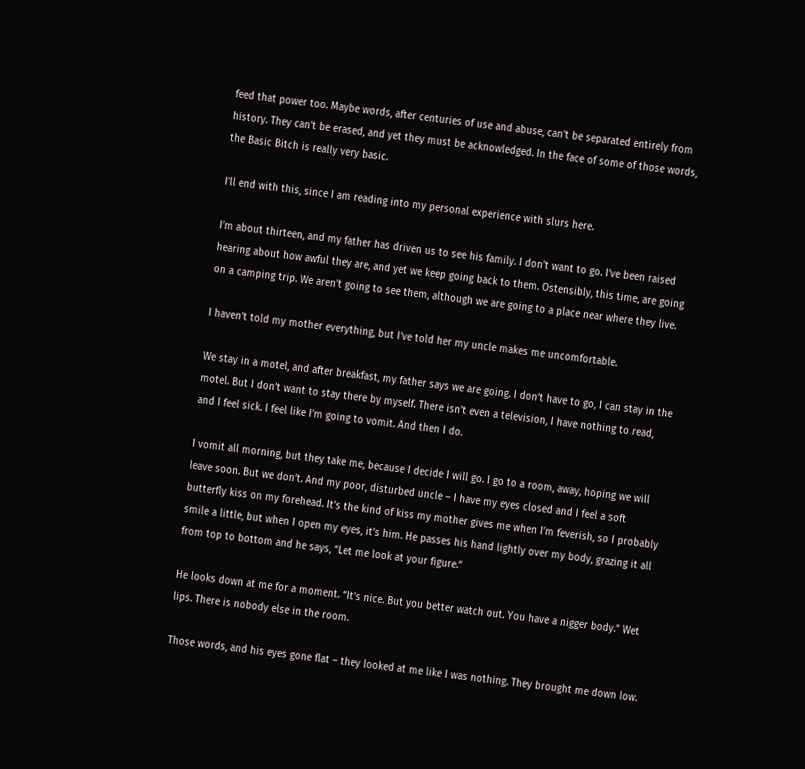feed that power too. Maybe words, after centuries of use and abuse, can’t be separated entirely from history. They can’t be erased, and yet they must be acknowledged. In the face of some of those words, the Basic Bitch is really very basic.

I’ll end with this, since I am reading into my personal experience with slurs here.

I’m about thirteen, and my father has driven us to see his family. I don’t want to go. I’ve been raised hearing about how awful they are, and yet we keep going back to them. Ostensibly, this time, are going on a camping trip. We aren’t going to see them, although we are going to a place near where they live.

I haven’t told my mother everything, but I’ve told her my uncle makes me uncomfortable.

We stay in a motel, and after breakfast, my father says we are going. I don’t have to go, I can stay in the motel. But I don’t want to stay there by myself. There isn’t even a television, I have nothing to read, and I feel sick. I feel like I’m going to vomit. And then I do.

I vomit all morning, but they take me, because I decide I will go. I go to a room, away, hoping we will leave soon. But we don’t. And my poor, disturbed uncle – I have my eyes closed and I feel a soft butterfly kiss on my forehead. It’s the kind of kiss my mother gives me when I’m feverish, so I probably smile a little, but when I open my eyes, it’s him. He passes his hand lightly over my body, grazing it all from top to bottom and he says, “Let me look at your figure.”

He looks down at me for a moment. “It’s nice. But you better watch out. You have a nigger body.” Wet lips. There is nobody else in the room.

Those words, and his eyes gone flat – they looked at me like I was nothing. They brought me down low.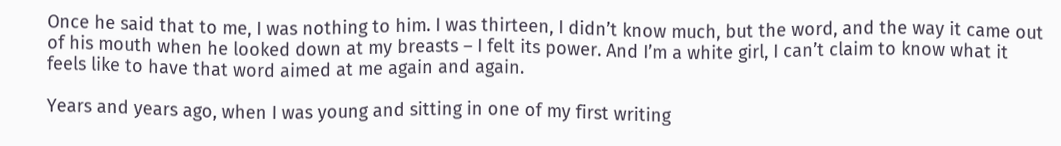Once he said that to me, I was nothing to him. I was thirteen, I didn’t know much, but the word, and the way it came out of his mouth when he looked down at my breasts – I felt its power. And I’m a white girl, I can’t claim to know what it feels like to have that word aimed at me again and again.

Years and years ago, when I was young and sitting in one of my first writing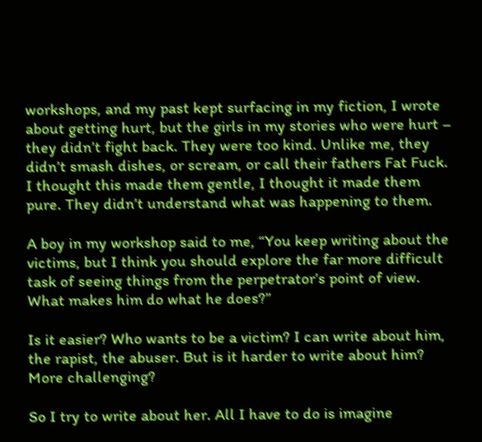workshops, and my past kept surfacing in my fiction, I wrote about getting hurt, but the girls in my stories who were hurt – they didn’t fight back. They were too kind. Unlike me, they didn’t smash dishes, or scream, or call their fathers Fat Fuck. I thought this made them gentle, I thought it made them pure. They didn’t understand what was happening to them.

A boy in my workshop said to me, “You keep writing about the victims, but I think you should explore the far more difficult task of seeing things from the perpetrator’s point of view. What makes him do what he does?”

Is it easier? Who wants to be a victim? I can write about him, the rapist, the abuser. But is it harder to write about him? More challenging?

So I try to write about her. All I have to do is imagine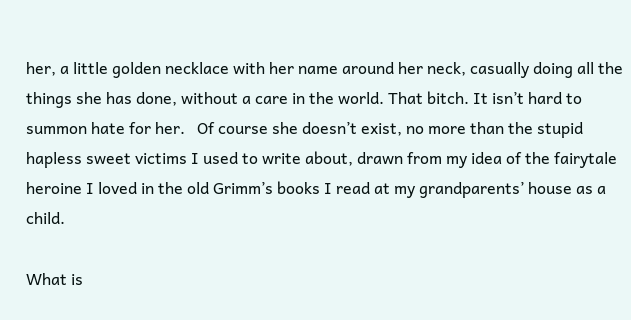her, a little golden necklace with her name around her neck, casually doing all the things she has done, without a care in the world. That bitch. It isn’t hard to summon hate for her.   Of course she doesn’t exist, no more than the stupid hapless sweet victims I used to write about, drawn from my idea of the fairytale heroine I loved in the old Grimm’s books I read at my grandparents’ house as a child.

What is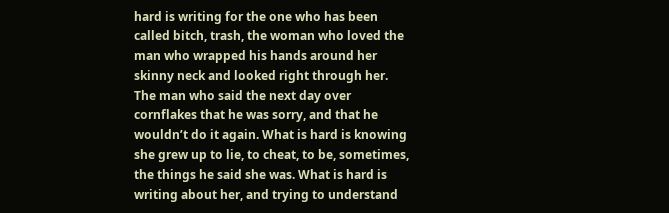hard is writing for the one who has been called bitch, trash, the woman who loved the man who wrapped his hands around her skinny neck and looked right through her. The man who said the next day over cornflakes that he was sorry, and that he wouldn’t do it again. What is hard is knowing she grew up to lie, to cheat, to be, sometimes, the things he said she was. What is hard is writing about her, and trying to understand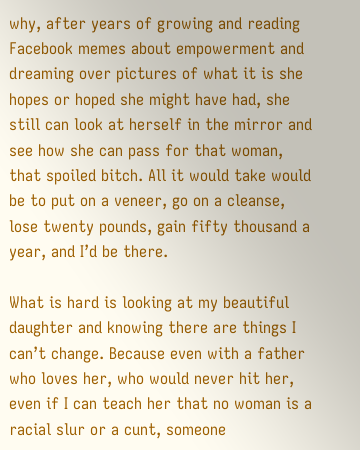why, after years of growing and reading Facebook memes about empowerment and dreaming over pictures of what it is she hopes or hoped she might have had, she still can look at herself in the mirror and see how she can pass for that woman, that spoiled bitch. All it would take would be to put on a veneer, go on a cleanse, lose twenty pounds, gain fifty thousand a year, and I’d be there.

What is hard is looking at my beautiful daughter and knowing there are things I can’t change. Because even with a father who loves her, who would never hit her, even if I can teach her that no woman is a racial slur or a cunt, someone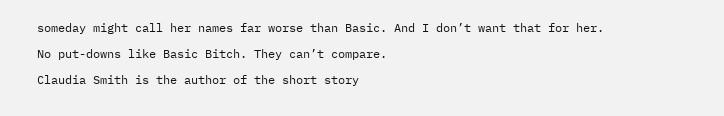someday might call her names far worse than Basic. And I don’t want that for her.

No put-downs like Basic Bitch. They can’t compare.

Claudia Smith is the author of the short story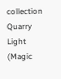collection Quarry Light (Magic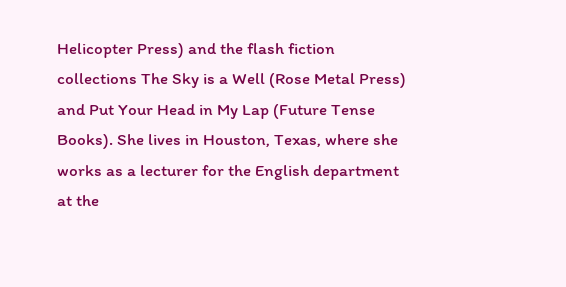Helicopter Press) and the flash fiction collections The Sky is a Well (Rose Metal Press) and Put Your Head in My Lap (Future Tense Books). She lives in Houston, Texas, where she works as a lecturer for the English department at the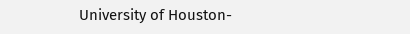University of Houston-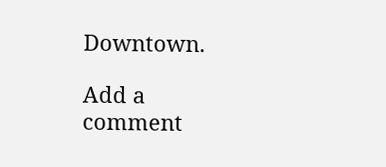Downtown.

Add a comment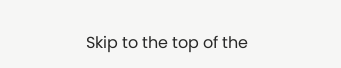Skip to the top of the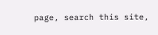page, search this site,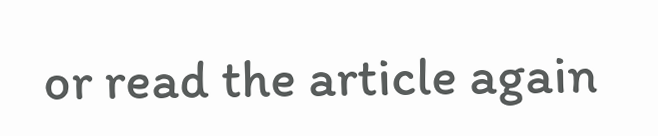or read the article again